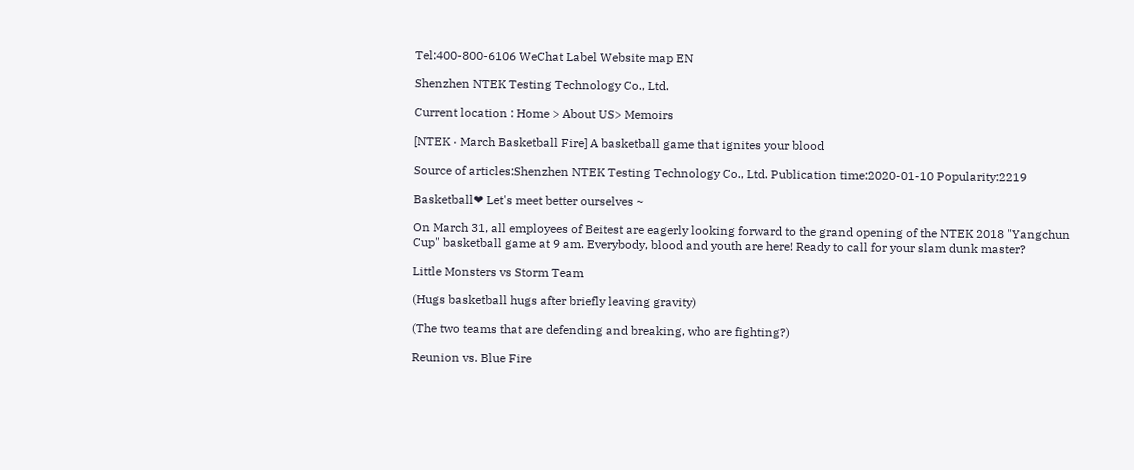Tel:400-800-6106 WeChat Label Website map EN

Shenzhen NTEK Testing Technology Co., Ltd.

Current location : Home > About US> Memoirs

[NTEK · March Basketball Fire] A basketball game that ignites your blood

Source of articles:Shenzhen NTEK Testing Technology Co., Ltd. Publication time:2020-01-10 Popularity:2219

Basketball❤ Let's meet better ourselves ~

On March 31, all employees of Beitest are eagerly looking forward to the grand opening of the NTEK 2018 "Yangchun Cup" basketball game at 9 am. Everybody, blood and youth are here! Ready to call for your slam dunk master?

Little Monsters vs Storm Team

(Hugs basketball hugs after briefly leaving gravity)

(The two teams that are defending and breaking, who are fighting?)

Reunion vs. Blue Fire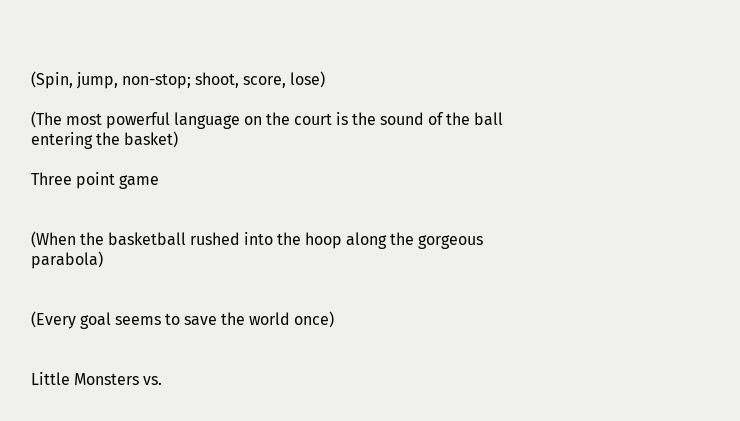(Spin, jump, non-stop; shoot, score, lose)

(The most powerful language on the court is the sound of the ball entering the basket)

Three point game


(When the basketball rushed into the hoop along the gorgeous parabola)


(Every goal seems to save the world once)


Little Monsters vs.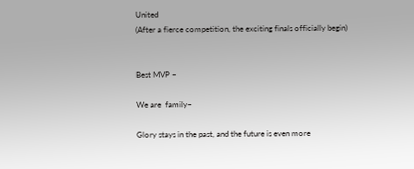United
(After a fierce competition, the exciting finals officially begin)


Best MVP ~

We are  family~

Glory stays in the past, and the future is even more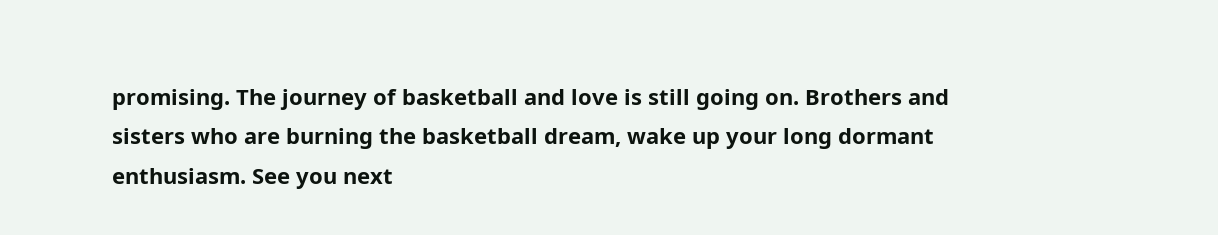promising. The journey of basketball and love is still going on. Brothers and sisters who are burning the basketball dream, wake up your long dormant enthusiasm. See you next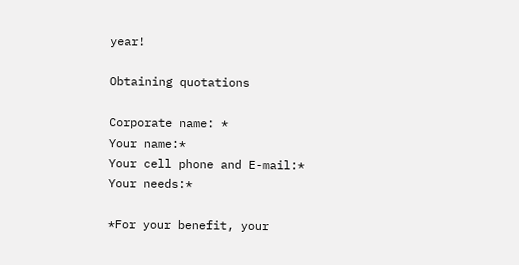year!

Obtaining quotations

Corporate name: *
Your name:*
Your cell phone and E-mail:*
Your needs:*

*For your benefit, your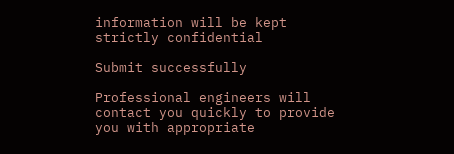information will be kept strictly confidential

Submit successfully

Professional engineers will contact you quickly to provide you with appropriate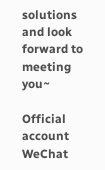solutions and look forward to meeting you~

Official account WeChat